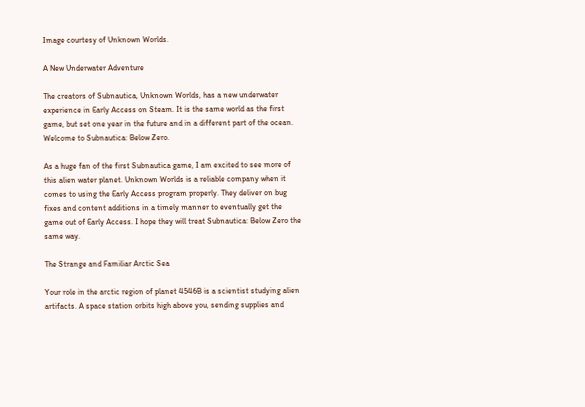Image courtesy of Unknown Worlds.

A New Underwater Adventure

The creators of Subnautica, Unknown Worlds, has a new underwater experience in Early Access on Steam. It is the same world as the first game, but set one year in the future and in a different part of the ocean. Welcome to Subnautica: Below Zero.

As a huge fan of the first Subnautica game, I am excited to see more of this alien water planet. Unknown Worlds is a reliable company when it comes to using the Early Access program properly. They deliver on bug fixes and content additions in a timely manner to eventually get the game out of Early Access. I hope they will treat Subnautica: Below Zero the same way.

The Strange and Familiar Arctic Sea

Your role in the arctic region of planet 4546B is a scientist studying alien artifacts. A space station orbits high above you, sending supplies and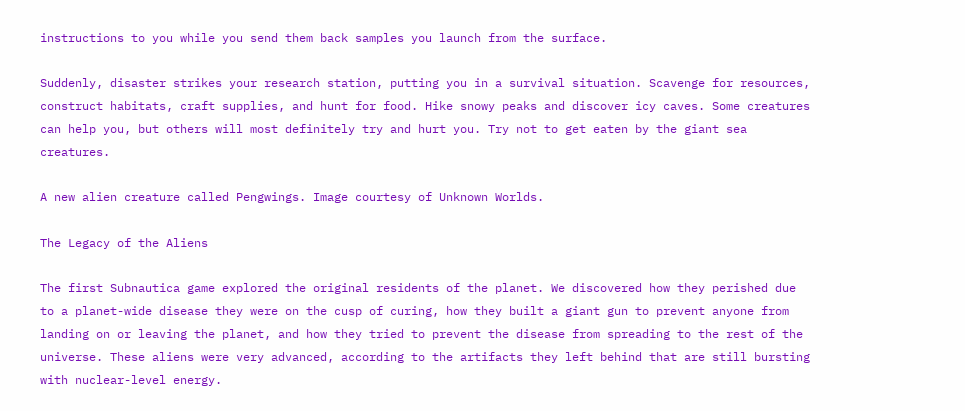instructions to you while you send them back samples you launch from the surface.

Suddenly, disaster strikes your research station, putting you in a survival situation. Scavenge for resources, construct habitats, craft supplies, and hunt for food. Hike snowy peaks and discover icy caves. Some creatures can help you, but others will most definitely try and hurt you. Try not to get eaten by the giant sea creatures.

A new alien creature called Pengwings. Image courtesy of Unknown Worlds.

The Legacy of the Aliens

The first Subnautica game explored the original residents of the planet. We discovered how they perished due to a planet-wide disease they were on the cusp of curing, how they built a giant gun to prevent anyone from landing on or leaving the planet, and how they tried to prevent the disease from spreading to the rest of the universe. These aliens were very advanced, according to the artifacts they left behind that are still bursting with nuclear-level energy.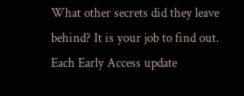What other secrets did they leave behind? It is your job to find out. Each Early Access update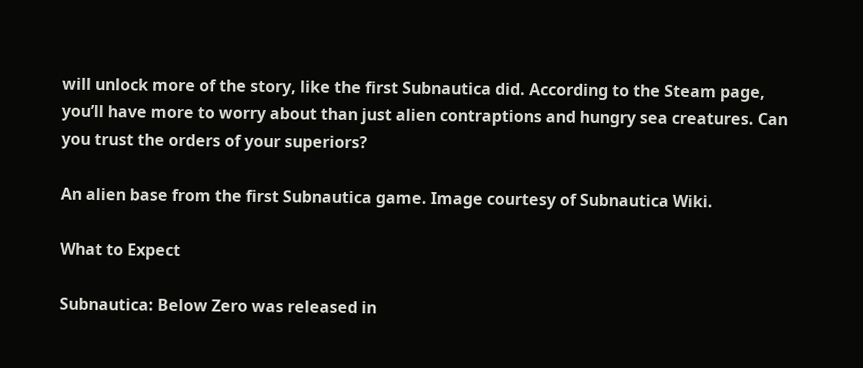will unlock more of the story, like the first Subnautica did. According to the Steam page, you’ll have more to worry about than just alien contraptions and hungry sea creatures. Can you trust the orders of your superiors?

An alien base from the first Subnautica game. Image courtesy of Subnautica Wiki.

What to Expect

Subnautica: Below Zero was released in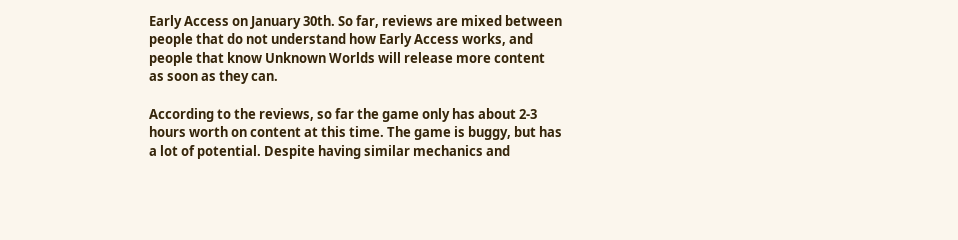Early Access on January 30th. So far, reviews are mixed between people that do not understand how Early Access works, and people that know Unknown Worlds will release more content as soon as they can.

According to the reviews, so far the game only has about 2-3 hours worth on content at this time. The game is buggy, but has a lot of potential. Despite having similar mechanics and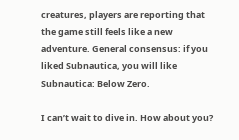creatures, players are reporting that the game still feels like a new adventure. General consensus: if you liked Subnautica, you will like Subnautica: Below Zero.

I can’t wait to dive in. How about you?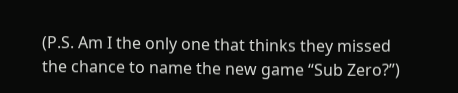(P.S. Am I the only one that thinks they missed the chance to name the new game “Sub Zero?”)